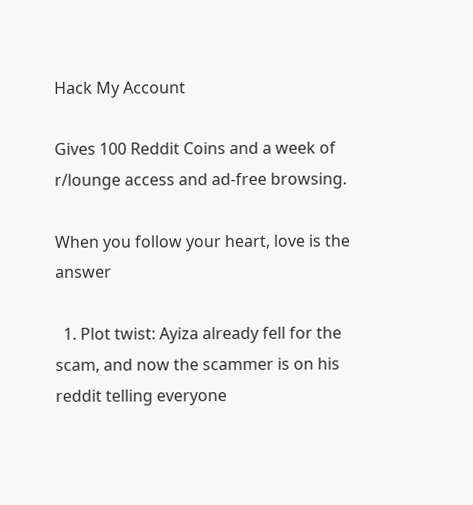Hack My Account

Gives 100 Reddit Coins and a week of r/lounge access and ad-free browsing.

When you follow your heart, love is the answer

  1. Plot twist: Ayiza already fell for the scam, and now the scammer is on his reddit telling everyone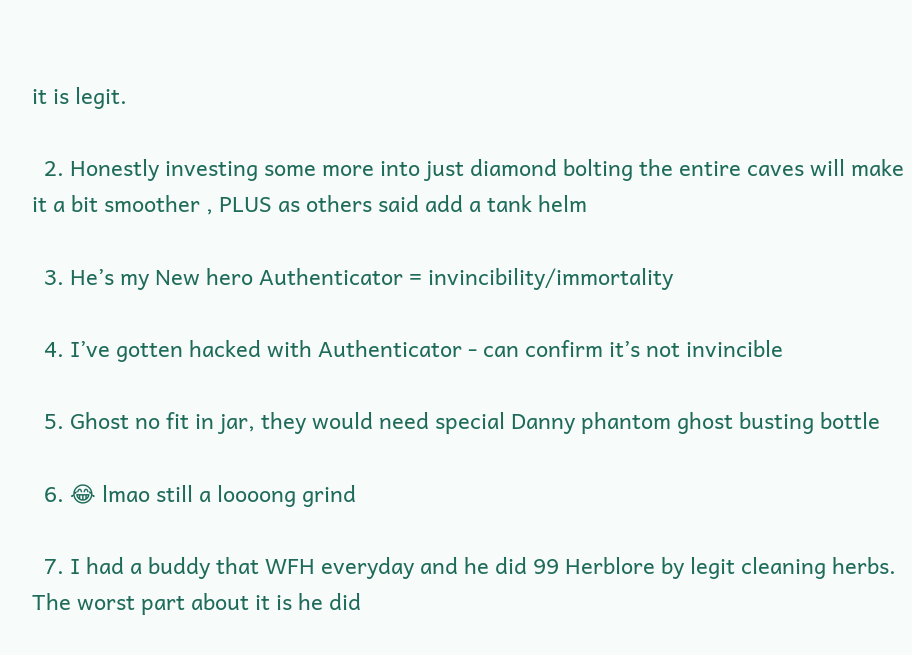it is legit.

  2. Honestly investing some more into just diamond bolting the entire caves will make it a bit smoother , PLUS as others said add a tank helm

  3. He’s my New hero Authenticator = invincibility/immortality

  4. I’ve gotten hacked with Authenticator - can confirm it’s not invincible

  5. Ghost no fit in jar, they would need special Danny phantom ghost busting bottle

  6. 😂 lmao still a loooong grind

  7. I had a buddy that WFH everyday and he did 99 Herblore by legit cleaning herbs. The worst part about it is he did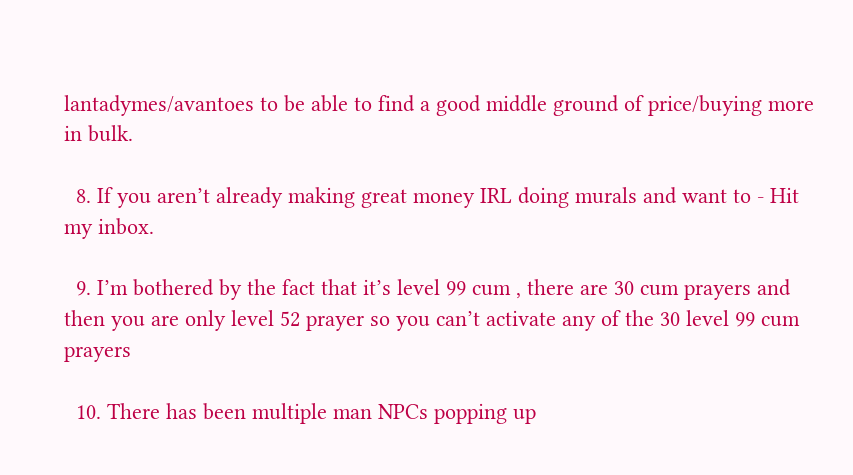lantadymes/avantoes to be able to find a good middle ground of price/buying more in bulk.

  8. If you aren’t already making great money IRL doing murals and want to - Hit my inbox.

  9. I’m bothered by the fact that it’s level 99 cum , there are 30 cum prayers and then you are only level 52 prayer so you can’t activate any of the 30 level 99 cum prayers

  10. There has been multiple man NPCs popping up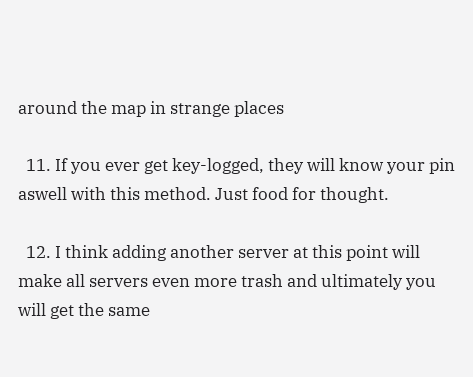around the map in strange places

  11. If you ever get key-logged, they will know your pin aswell with this method. Just food for thought.

  12. I think adding another server at this point will make all servers even more trash and ultimately you will get the same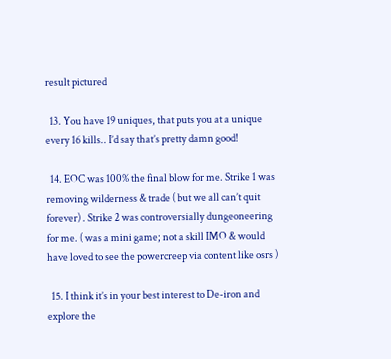result pictured

  13. You have 19 uniques, that puts you at a unique every 16 kills.. I’d say that’s pretty damn good!

  14. EOC was 100% the final blow for me. Strike 1 was removing wilderness & trade ( but we all can’t quit forever) . Strike 2 was controversially dungeoneering for me. ( was a mini game; not a skill IMO & would have loved to see the powercreep via content like osrs )

  15. I think it’s in your best interest to De-iron and explore the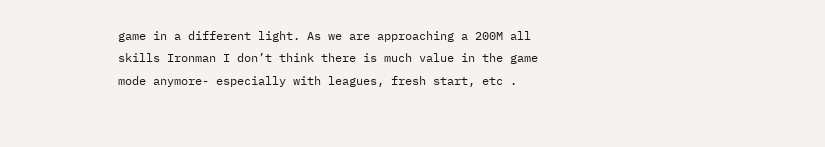game in a different light. As we are approaching a 200M all skills Ironman I don’t think there is much value in the game mode anymore- especially with leagues, fresh start, etc .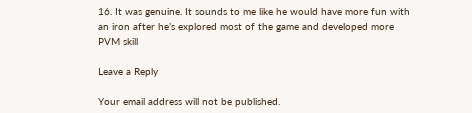16. It was genuine. It sounds to me like he would have more fun with an iron after he’s explored most of the game and developed more PVM skill

Leave a Reply

Your email address will not be published.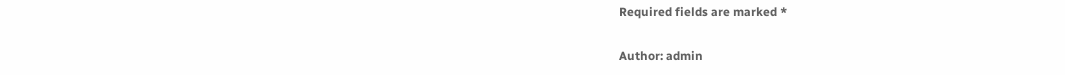Required fields are marked *

Author: admin